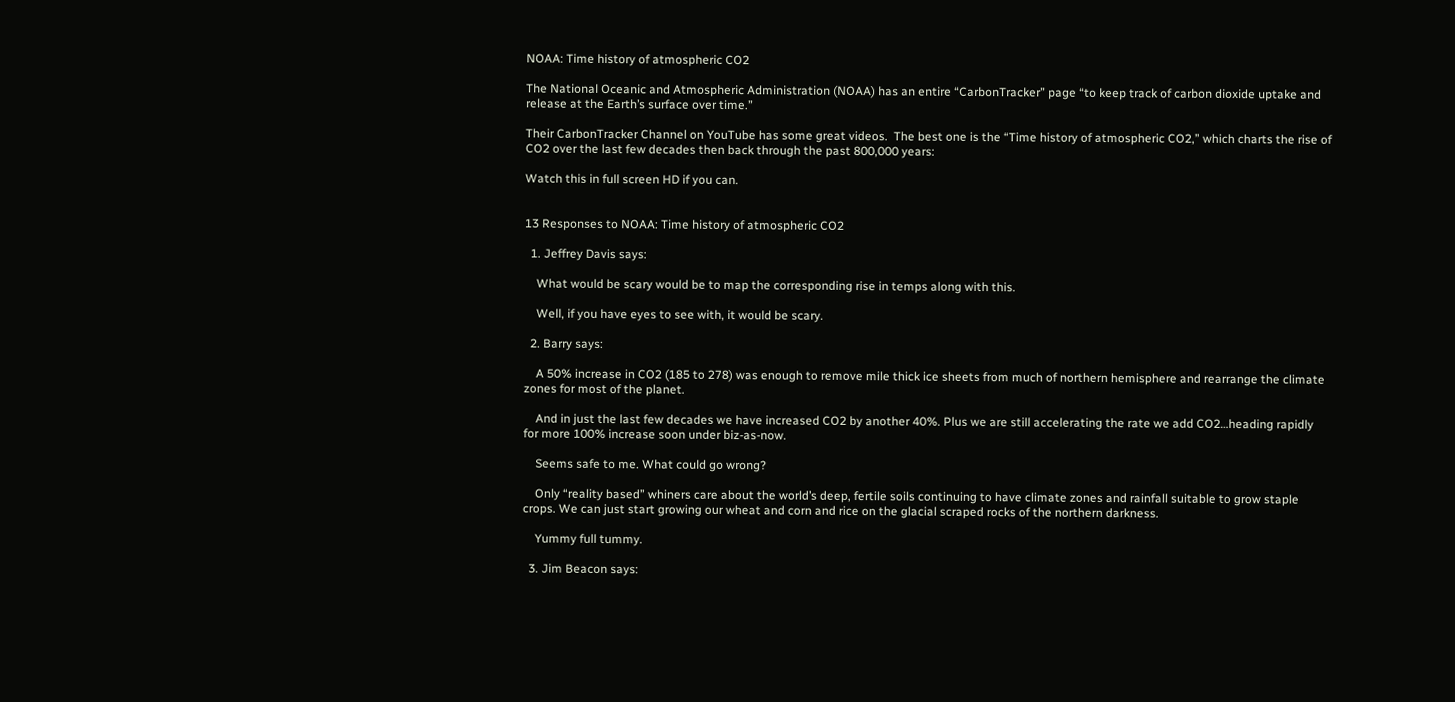NOAA: Time history of atmospheric CO2

The National Oceanic and Atmospheric Administration (NOAA) has an entire “CarbonTracker” page “to keep track of carbon dioxide uptake and release at the Earth’s surface over time.”

Their CarbonTracker Channel on YouTube has some great videos.  The best one is the “Time history of atmospheric CO2,” which charts the rise of CO2 over the last few decades then back through the past 800,000 years:

Watch this in full screen HD if you can.


13 Responses to NOAA: Time history of atmospheric CO2

  1. Jeffrey Davis says:

    What would be scary would be to map the corresponding rise in temps along with this.

    Well, if you have eyes to see with, it would be scary.

  2. Barry says:

    A 50% increase in CO2 (185 to 278) was enough to remove mile thick ice sheets from much of northern hemisphere and rearrange the climate zones for most of the planet.

    And in just the last few decades we have increased CO2 by another 40%. Plus we are still accelerating the rate we add CO2…heading rapidly for more 100% increase soon under biz-as-now.

    Seems safe to me. What could go wrong?

    Only “reality based” whiners care about the world’s deep, fertile soils continuing to have climate zones and rainfall suitable to grow staple crops. We can just start growing our wheat and corn and rice on the glacial scraped rocks of the northern darkness.

    Yummy full tummy.

  3. Jim Beacon says: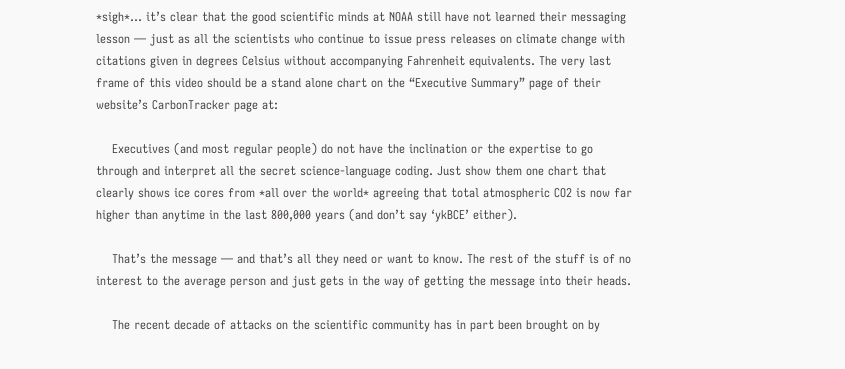*sigh*… it’s clear that the good scientific minds at NOAA still have not learned their messaging lesson — just as all the scientists who continue to issue press releases on climate change with citations given in degrees Celsius without accompanying Fahrenheit equivalents. The very last frame of this video should be a stand alone chart on the “Executive Summary” page of their website’s CarbonTracker page at:

    Executives (and most regular people) do not have the inclination or the expertise to go through and interpret all the secret science-language coding. Just show them one chart that clearly shows ice cores from *all over the world* agreeing that total atmospheric CO2 is now far higher than anytime in the last 800,000 years (and don’t say ‘ykBCE’ either).

    That’s the message — and that’s all they need or want to know. The rest of the stuff is of no interest to the average person and just gets in the way of getting the message into their heads.

    The recent decade of attacks on the scientific community has in part been brought on by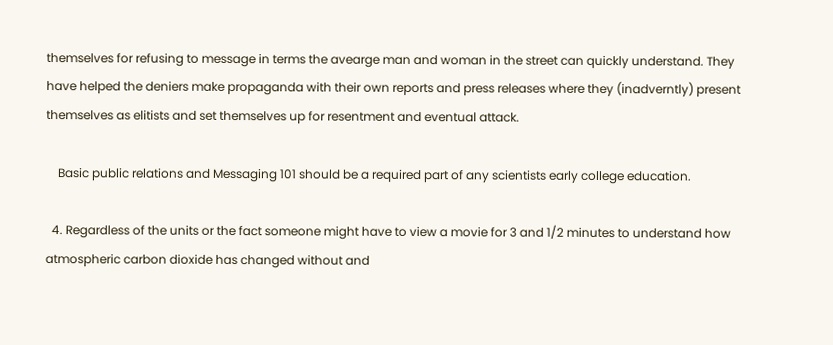themselves for refusing to message in terms the avearge man and woman in the street can quickly understand. They have helped the deniers make propaganda with their own reports and press releases where they (inadverntly) present themselves as elitists and set themselves up for resentment and eventual attack.

    Basic public relations and Messaging 101 should be a required part of any scientists early college education.

  4. Regardless of the units or the fact someone might have to view a movie for 3 and 1/2 minutes to understand how atmospheric carbon dioxide has changed without and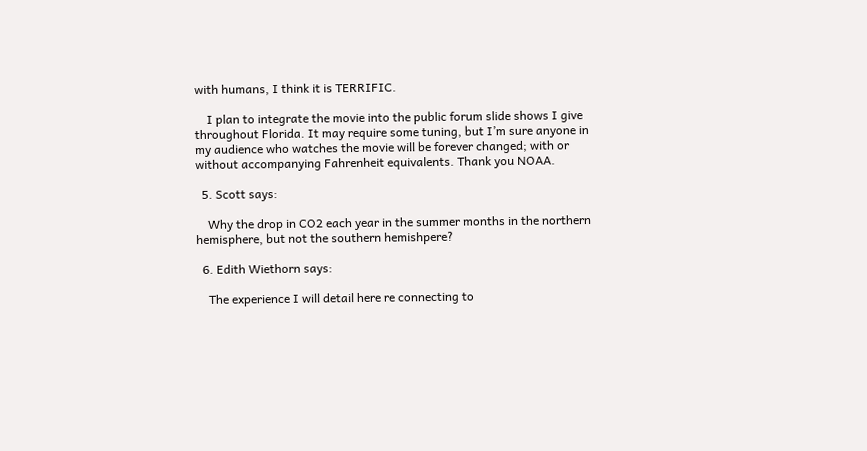with humans, I think it is TERRIFIC.

    I plan to integrate the movie into the public forum slide shows I give throughout Florida. It may require some tuning, but I’m sure anyone in my audience who watches the movie will be forever changed; with or without accompanying Fahrenheit equivalents. Thank you NOAA.

  5. Scott says:

    Why the drop in CO2 each year in the summer months in the northern hemisphere, but not the southern hemishpere?

  6. Edith Wiethorn says:

    The experience I will detail here re connecting to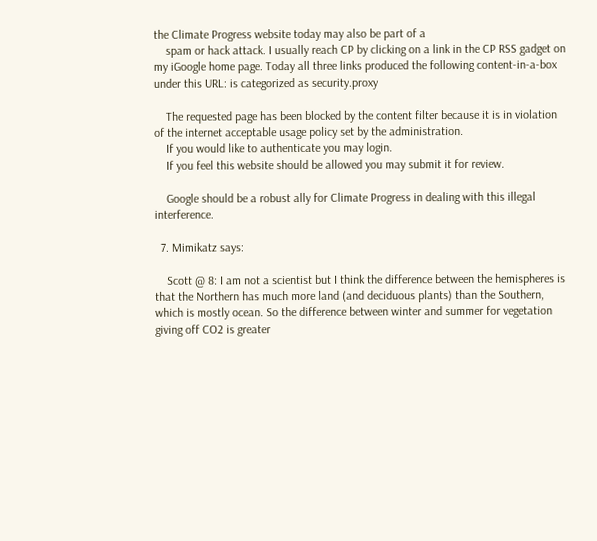the Climate Progress website today may also be part of a
    spam or hack attack. I usually reach CP by clicking on a link in the CP RSS gadget on my iGoogle home page. Today all three links produced the following content-in-a-box under this URL: is categorized as security.proxy

    The requested page has been blocked by the content filter because it is in violation of the internet acceptable usage policy set by the administration.
    If you would like to authenticate you may login.
    If you feel this website should be allowed you may submit it for review.

    Google should be a robust ally for Climate Progress in dealing with this illegal interference.

  7. Mimikatz says:

    Scott @ 8: I am not a scientist but I think the difference between the hemispheres is that the Northern has much more land (and deciduous plants) than the Southern, which is mostly ocean. So the difference between winter and summer for vegetation giving off CO2 is greater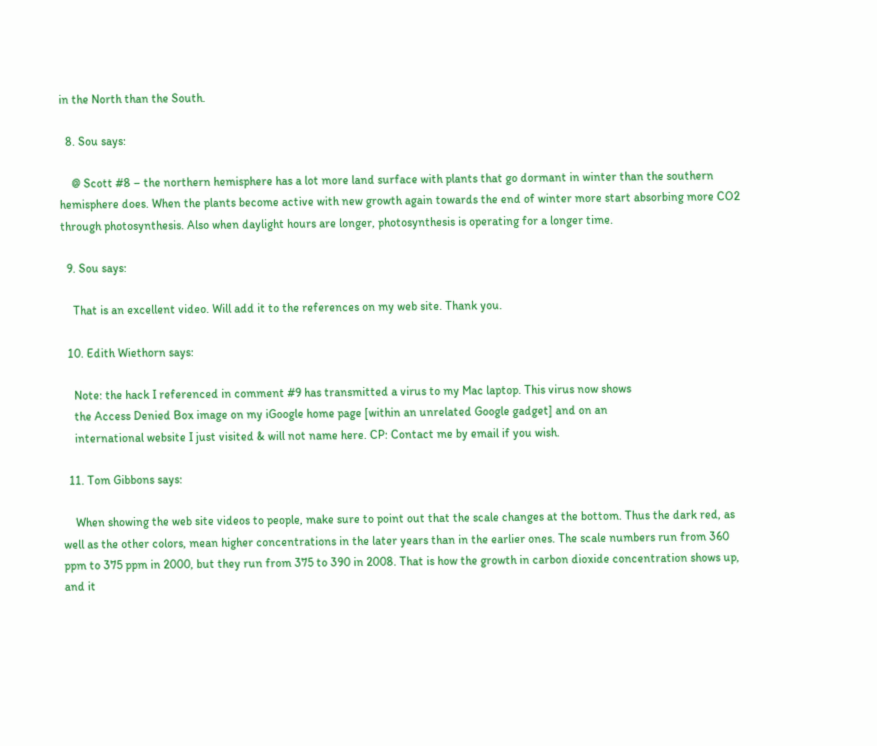in the North than the South.

  8. Sou says:

    @ Scott #8 – the northern hemisphere has a lot more land surface with plants that go dormant in winter than the southern hemisphere does. When the plants become active with new growth again towards the end of winter more start absorbing more CO2 through photosynthesis. Also when daylight hours are longer, photosynthesis is operating for a longer time.

  9. Sou says:

    That is an excellent video. Will add it to the references on my web site. Thank you.

  10. Edith Wiethorn says:

    Note: the hack I referenced in comment #9 has transmitted a virus to my Mac laptop. This virus now shows
    the Access Denied Box image on my iGoogle home page [within an unrelated Google gadget] and on an
    international website I just visited & will not name here. CP: Contact me by email if you wish.

  11. Tom Gibbons says:

    When showing the web site videos to people, make sure to point out that the scale changes at the bottom. Thus the dark red, as well as the other colors, mean higher concentrations in the later years than in the earlier ones. The scale numbers run from 360 ppm to 375 ppm in 2000, but they run from 375 to 390 in 2008. That is how the growth in carbon dioxide concentration shows up, and it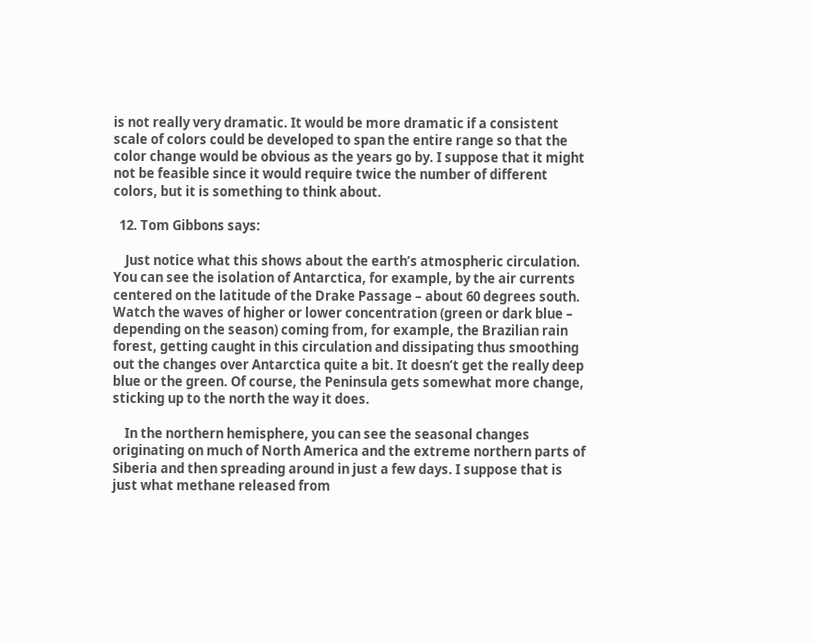is not really very dramatic. It would be more dramatic if a consistent scale of colors could be developed to span the entire range so that the color change would be obvious as the years go by. I suppose that it might not be feasible since it would require twice the number of different colors, but it is something to think about.

  12. Tom Gibbons says:

    Just notice what this shows about the earth’s atmospheric circulation. You can see the isolation of Antarctica, for example, by the air currents centered on the latitude of the Drake Passage – about 60 degrees south. Watch the waves of higher or lower concentration (green or dark blue – depending on the season) coming from, for example, the Brazilian rain forest, getting caught in this circulation and dissipating thus smoothing out the changes over Antarctica quite a bit. It doesn’t get the really deep blue or the green. Of course, the Peninsula gets somewhat more change, sticking up to the north the way it does.

    In the northern hemisphere, you can see the seasonal changes originating on much of North America and the extreme northern parts of Siberia and then spreading around in just a few days. I suppose that is just what methane released from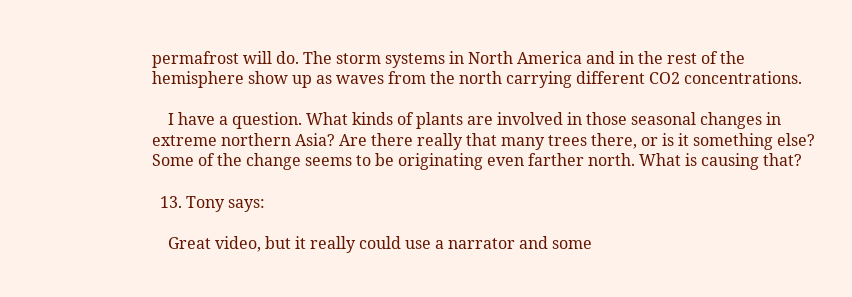permafrost will do. The storm systems in North America and in the rest of the hemisphere show up as waves from the north carrying different CO2 concentrations.

    I have a question. What kinds of plants are involved in those seasonal changes in extreme northern Asia? Are there really that many trees there, or is it something else? Some of the change seems to be originating even farther north. What is causing that?

  13. Tony says:

    Great video, but it really could use a narrator and some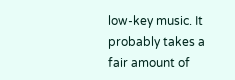low-key music. It probably takes a fair amount of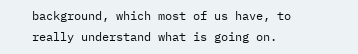background, which most of us have, to really understand what is going on.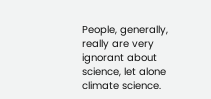People, generally, really are very ignorant about science, let alone climate science.